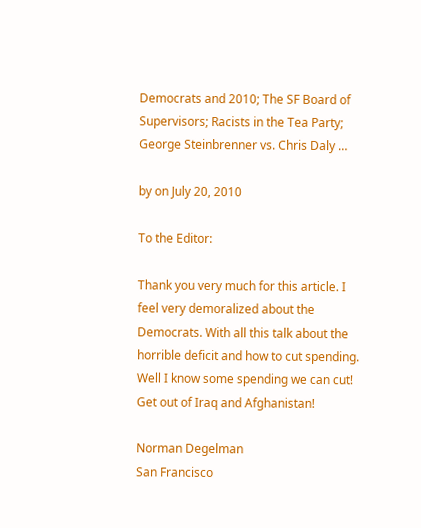Democrats and 2010; The SF Board of Supervisors; Racists in the Tea Party; George Steinbrenner vs. Chris Daly …

by on July 20, 2010

To the Editor:

Thank you very much for this article. I feel very demoralized about the Democrats. With all this talk about the horrible deficit and how to cut spending. Well I know some spending we can cut! Get out of Iraq and Afghanistan!

Norman Degelman
San Francisco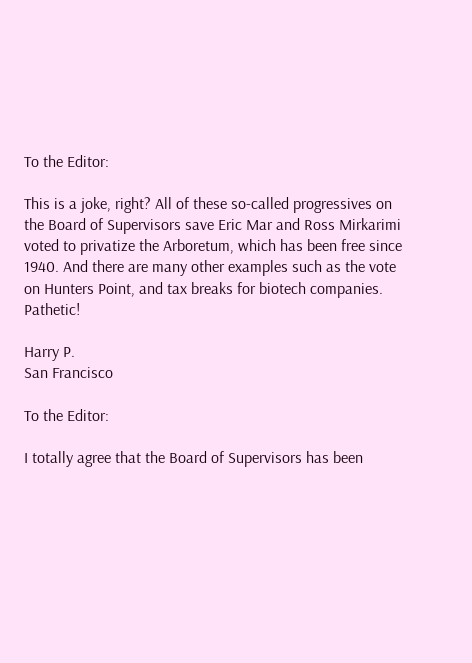To the Editor:

This is a joke, right? All of these so-called progressives on the Board of Supervisors save Eric Mar and Ross Mirkarimi voted to privatize the Arboretum, which has been free since 1940. And there are many other examples such as the vote on Hunters Point, and tax breaks for biotech companies. Pathetic!

Harry P.
San Francisco

To the Editor:

I totally agree that the Board of Supervisors has been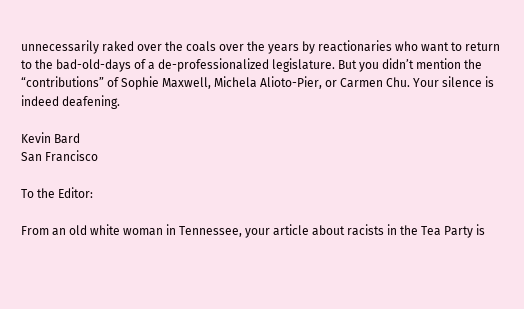unnecessarily raked over the coals over the years by reactionaries who want to return to the bad-old-days of a de-professionalized legislature. But you didn’t mention the “contributions” of Sophie Maxwell, Michela Alioto-Pier, or Carmen Chu. Your silence is indeed deafening.

Kevin Bard
San Francisco

To the Editor:

From an old white woman in Tennessee, your article about racists in the Tea Party is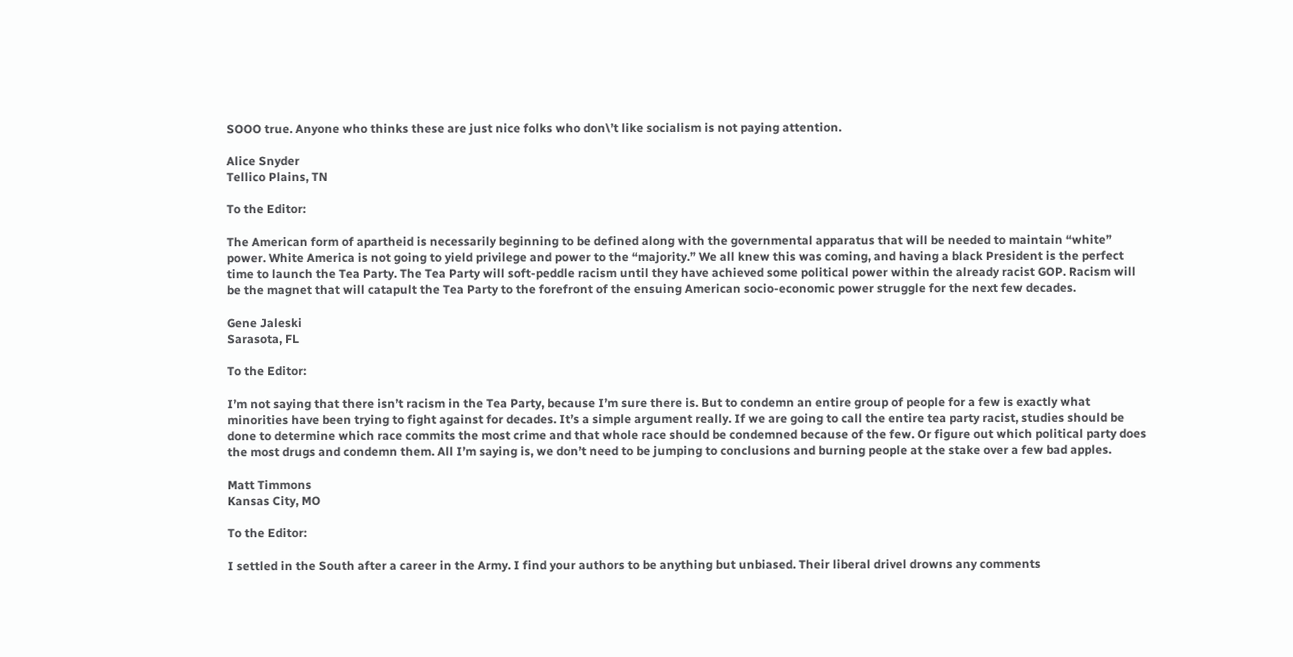SOOO true. Anyone who thinks these are just nice folks who don\’t like socialism is not paying attention.

Alice Snyder
Tellico Plains, TN

To the Editor:

The American form of apartheid is necessarily beginning to be defined along with the governmental apparatus that will be needed to maintain “white” power. White America is not going to yield privilege and power to the “majority.” We all knew this was coming, and having a black President is the perfect time to launch the Tea Party. The Tea Party will soft-peddle racism until they have achieved some political power within the already racist GOP. Racism will be the magnet that will catapult the Tea Party to the forefront of the ensuing American socio-economic power struggle for the next few decades.

Gene Jaleski
Sarasota, FL

To the Editor:

I’m not saying that there isn’t racism in the Tea Party, because I’m sure there is. But to condemn an entire group of people for a few is exactly what minorities have been trying to fight against for decades. It’s a simple argument really. If we are going to call the entire tea party racist, studies should be done to determine which race commits the most crime and that whole race should be condemned because of the few. Or figure out which political party does the most drugs and condemn them. All I’m saying is, we don’t need to be jumping to conclusions and burning people at the stake over a few bad apples.

Matt Timmons
Kansas City, MO

To the Editor:

I settled in the South after a career in the Army. I find your authors to be anything but unbiased. Their liberal drivel drowns any comments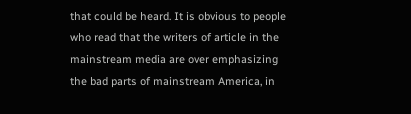that could be heard. It is obvious to people who read that the writers of article in the mainstream media are over emphasizing the bad parts of mainstream America, in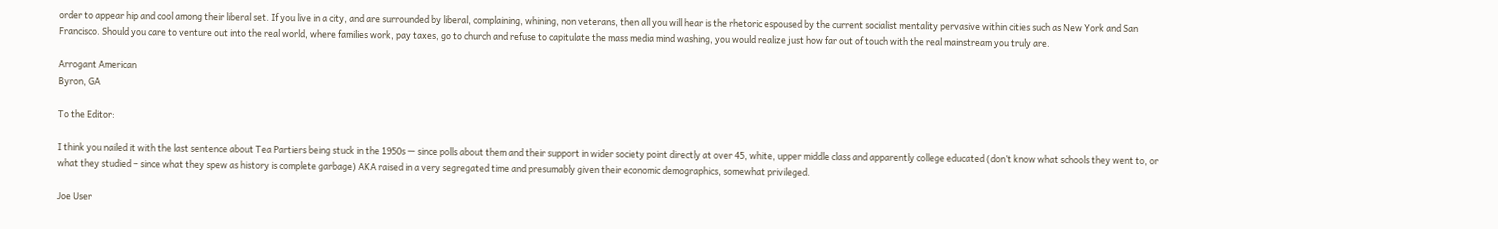order to appear hip and cool among their liberal set. If you live in a city, and are surrounded by liberal, complaining, whining, non veterans, then all you will hear is the rhetoric espoused by the current socialist mentality pervasive within cities such as New York and San Francisco. Should you care to venture out into the real world, where families work, pay taxes, go to church and refuse to capitulate the mass media mind washing, you would realize just how far out of touch with the real mainstream you truly are.

Arrogant American
Byron, GA

To the Editor:

I think you nailed it with the last sentence about Tea Partiers being stuck in the 1950s — since polls about them and their support in wider society point directly at over 45, white, upper middle class and apparently college educated (don’t know what schools they went to, or what they studied – since what they spew as history is complete garbage) AKA raised in a very segregated time and presumably given their economic demographics, somewhat privileged.

Joe User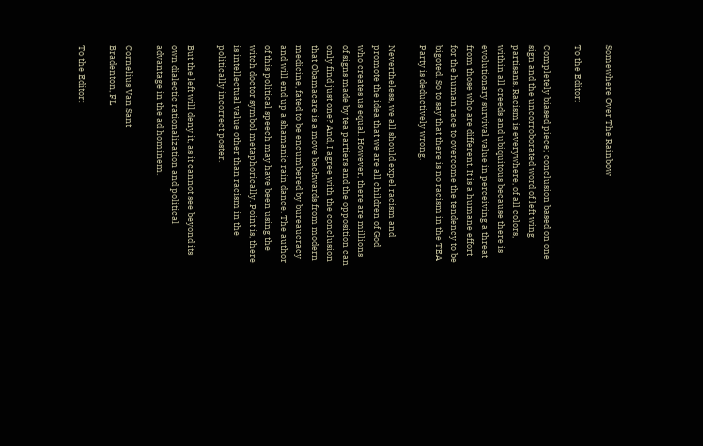Somewhere Over The Rainbow

To the Editor:

Completely biased piece; conclusion based on one sign and the uncorroborated word of left wing partisans. Racism is everywhere, of all colors, within all creeds and ubiquitous because there is evolutionary survival value in perceiving a threat from those who are different. It is a humane effort for the human race to overcome the tendency to be bigoted. So to say that there is no racism in the TEA Party is deductively wrong.

Nevertheless, we all should expel racism and promote the idea that we are all children of God who creates us equal. However, there are millions of signs made by tea partiers and the opposition can only find just one? And, I agree with the conclusion that Obamacare is a move backwards from modern medicine, fated to be encumbered by bureaucracy and will end up a shamanic rain dance. The author of this political speech may have been using the witch doctor symbol metaphorically. Point is, there is intellectual value other than racism in the politically incorrect poster.

But the left will deny it, as it cannot see beyond its own dialectic rationalization and political advantage in the ad hominem.

Cornelius Van Sant
Bradenton, FL

To the Editor: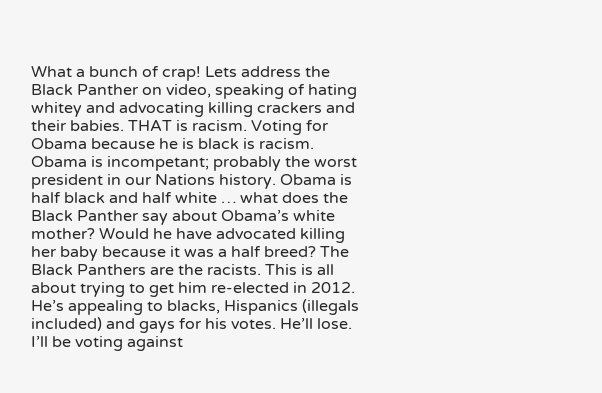What a bunch of crap! Lets address the Black Panther on video, speaking of hating whitey and advocating killing crackers and their babies. THAT is racism. Voting for Obama because he is black is racism. Obama is incompetant; probably the worst president in our Nations history. Obama is half black and half white … what does the Black Panther say about Obama’s white mother? Would he have advocated killing her baby because it was a half breed? The Black Panthers are the racists. This is all about trying to get him re-elected in 2012. He’s appealing to blacks, Hispanics (illegals included) and gays for his votes. He’ll lose. I’ll be voting against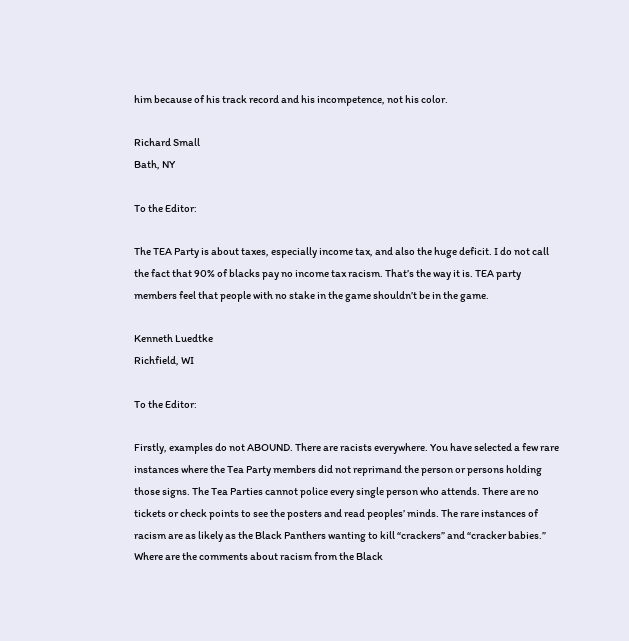him because of his track record and his incompetence, not his color.

Richard Small
Bath, NY

To the Editor:

The TEA Party is about taxes, especially income tax, and also the huge deficit. I do not call the fact that 90% of blacks pay no income tax racism. That’s the way it is. TEA party members feel that people with no stake in the game shouldn’t be in the game.

Kenneth Luedtke
Richfield, WI

To the Editor:

Firstly, examples do not ABOUND. There are racists everywhere. You have selected a few rare instances where the Tea Party members did not reprimand the person or persons holding those signs. The Tea Parties cannot police every single person who attends. There are no tickets or check points to see the posters and read peoples’ minds. The rare instances of racism are as likely as the Black Panthers wanting to kill “crackers” and “cracker babies.” Where are the comments about racism from the Black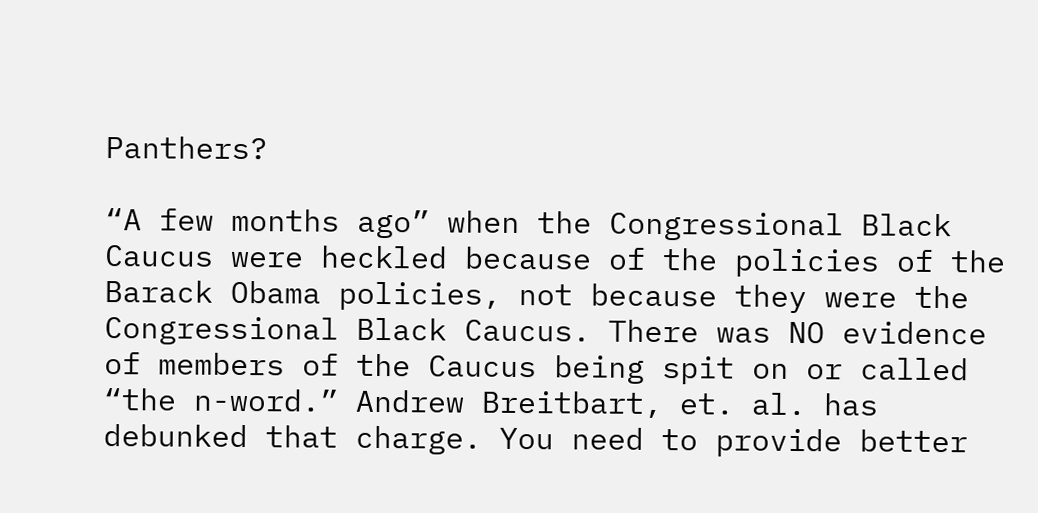Panthers?

“A few months ago” when the Congressional Black Caucus were heckled because of the policies of the Barack Obama policies, not because they were the Congressional Black Caucus. There was NO evidence of members of the Caucus being spit on or called “the n-word.” Andrew Breitbart, et. al. has debunked that charge. You need to provide better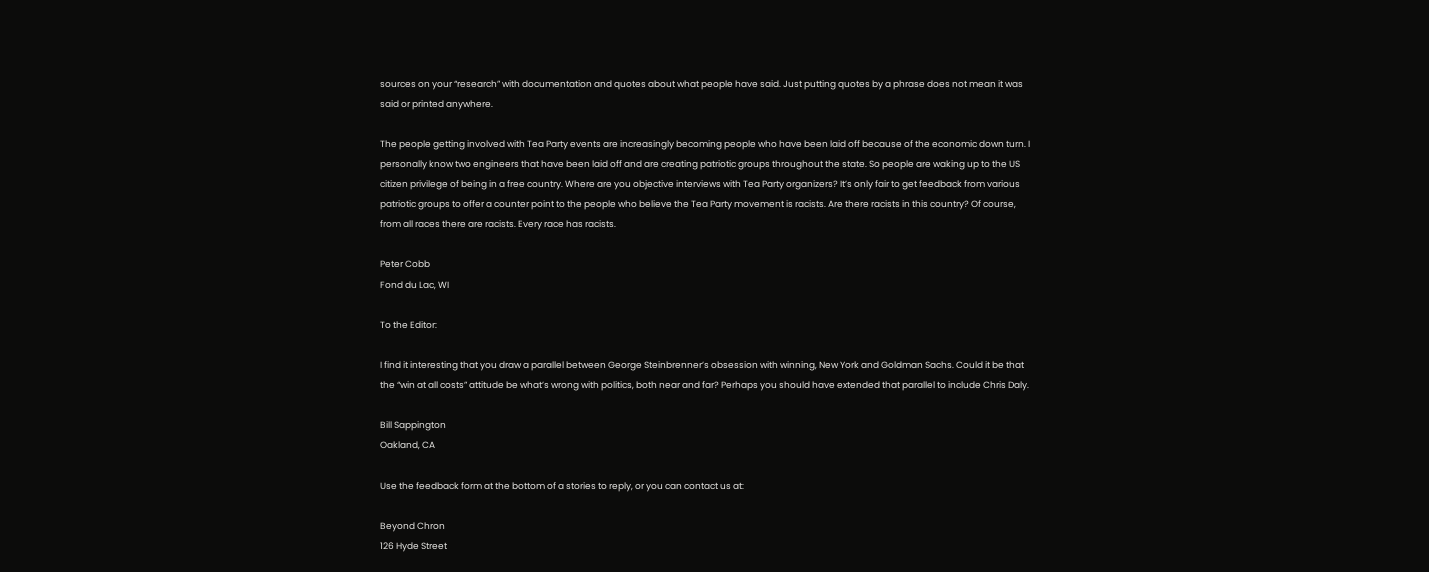sources on your “research” with documentation and quotes about what people have said. Just putting quotes by a phrase does not mean it was said or printed anywhere.

The people getting involved with Tea Party events are increasingly becoming people who have been laid off because of the economic down turn. I personally know two engineers that have been laid off and are creating patriotic groups throughout the state. So people are waking up to the US citizen privilege of being in a free country. Where are you objective interviews with Tea Party organizers? It’s only fair to get feedback from various patriotic groups to offer a counter point to the people who believe the Tea Party movement is racists. Are there racists in this country? Of course, from all races there are racists. Every race has racists.

Peter Cobb
Fond du Lac, WI

To the Editor:

I find it interesting that you draw a parallel between George Steinbrenner’s obsession with winning, New York and Goldman Sachs. Could it be that the “win at all costs” attitude be what’s wrong with politics, both near and far? Perhaps you should have extended that parallel to include Chris Daly.

Bill Sappington
Oakland, CA

Use the feedback form at the bottom of a stories to reply, or you can contact us at:

Beyond Chron
126 Hyde Street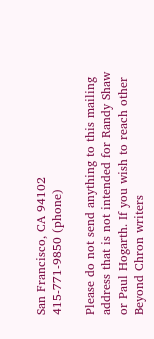San Francisco, CA 94102
415-771-9850 (phone)

Please do not send anything to this mailing address that is not intended for Randy Shaw or Paul Hogarth. If you wish to reach other Beyond Chron writers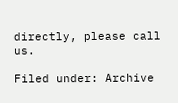directly, please call us.

Filed under: Archive